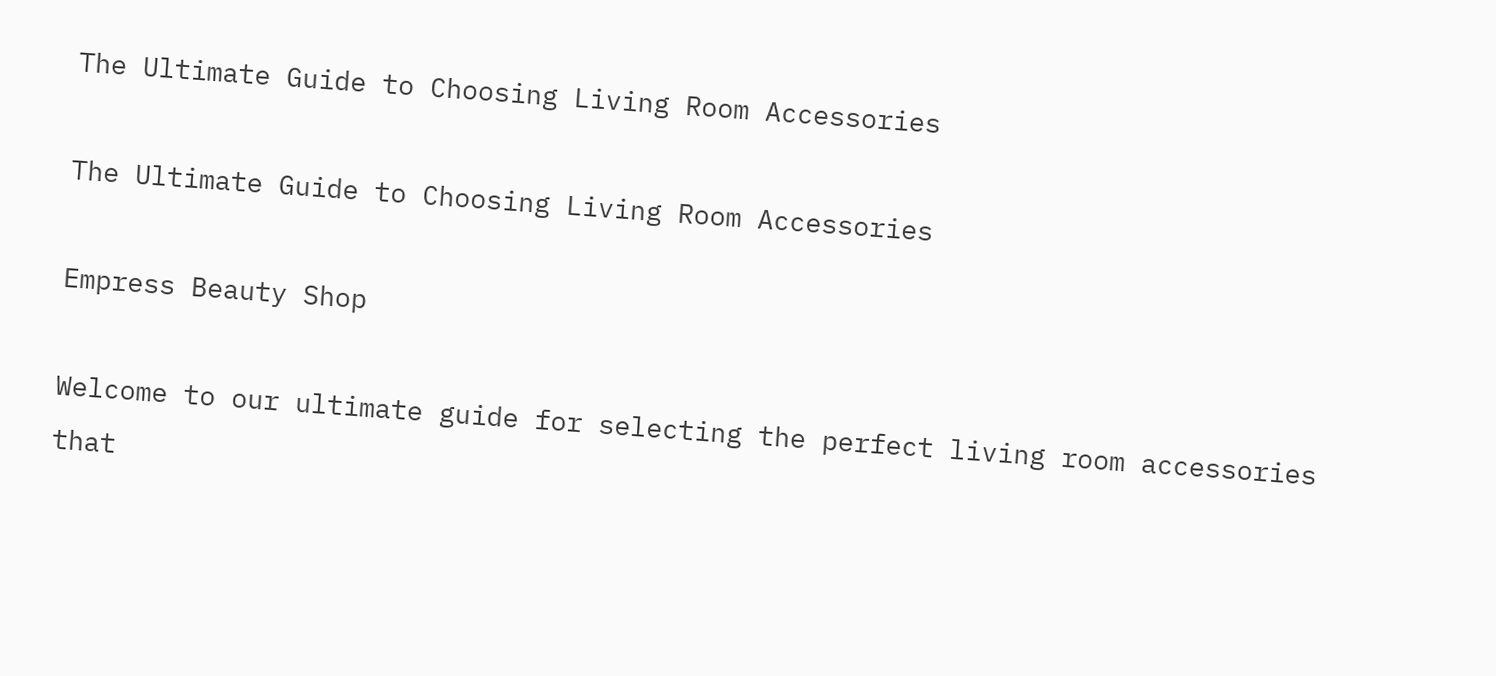The Ultimate Guide to Choosing Living Room Accessories

The Ultimate Guide to Choosing Living Room Accessories

Empress Beauty Shop

Welcome to our ultimate guide for selecting the perfect living room accessories that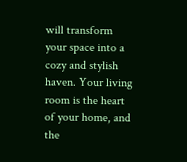will transform your space into a cozy and stylish haven. Your living room is the heart of your home, and the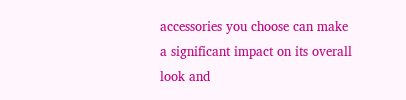accessories you choose can make a significant impact on its overall look and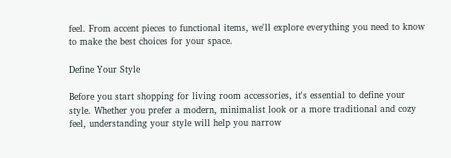feel. From accent pieces to functional items, we'll explore everything you need to know to make the best choices for your space.

Define Your Style

Before you start shopping for living room accessories, it's essential to define your style. Whether you prefer a modern, minimalist look or a more traditional and cozy feel, understanding your style will help you narrow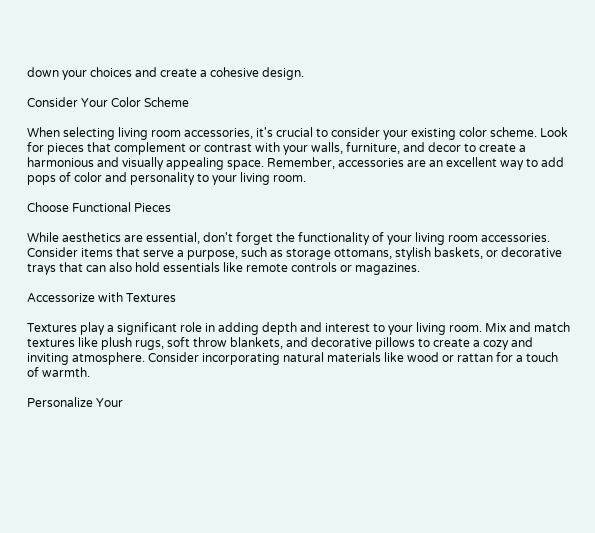down your choices and create a cohesive design.

Consider Your Color Scheme

When selecting living room accessories, it's crucial to consider your existing color scheme. Look for pieces that complement or contrast with your walls, furniture, and decor to create a harmonious and visually appealing space. Remember, accessories are an excellent way to add pops of color and personality to your living room.

Choose Functional Pieces

While aesthetics are essential, don't forget the functionality of your living room accessories. Consider items that serve a purpose, such as storage ottomans, stylish baskets, or decorative trays that can also hold essentials like remote controls or magazines.

Accessorize with Textures

Textures play a significant role in adding depth and interest to your living room. Mix and match textures like plush rugs, soft throw blankets, and decorative pillows to create a cozy and inviting atmosphere. Consider incorporating natural materials like wood or rattan for a touch of warmth.

Personalize Your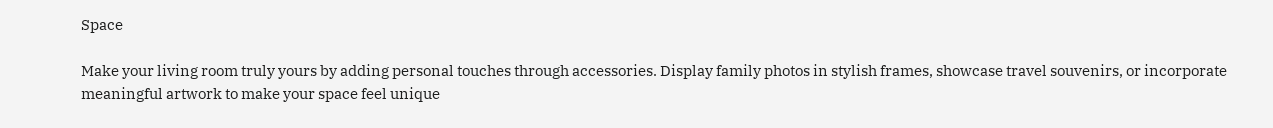Space

Make your living room truly yours by adding personal touches through accessories. Display family photos in stylish frames, showcase travel souvenirs, or incorporate meaningful artwork to make your space feel unique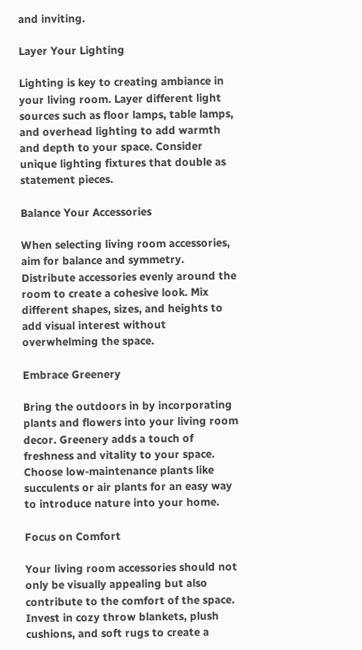and inviting.

Layer Your Lighting

Lighting is key to creating ambiance in your living room. Layer different light sources such as floor lamps, table lamps, and overhead lighting to add warmth and depth to your space. Consider unique lighting fixtures that double as statement pieces.

Balance Your Accessories

When selecting living room accessories, aim for balance and symmetry. Distribute accessories evenly around the room to create a cohesive look. Mix different shapes, sizes, and heights to add visual interest without overwhelming the space.

Embrace Greenery

Bring the outdoors in by incorporating plants and flowers into your living room decor. Greenery adds a touch of freshness and vitality to your space. Choose low-maintenance plants like succulents or air plants for an easy way to introduce nature into your home.

Focus on Comfort

Your living room accessories should not only be visually appealing but also contribute to the comfort of the space. Invest in cozy throw blankets, plush cushions, and soft rugs to create a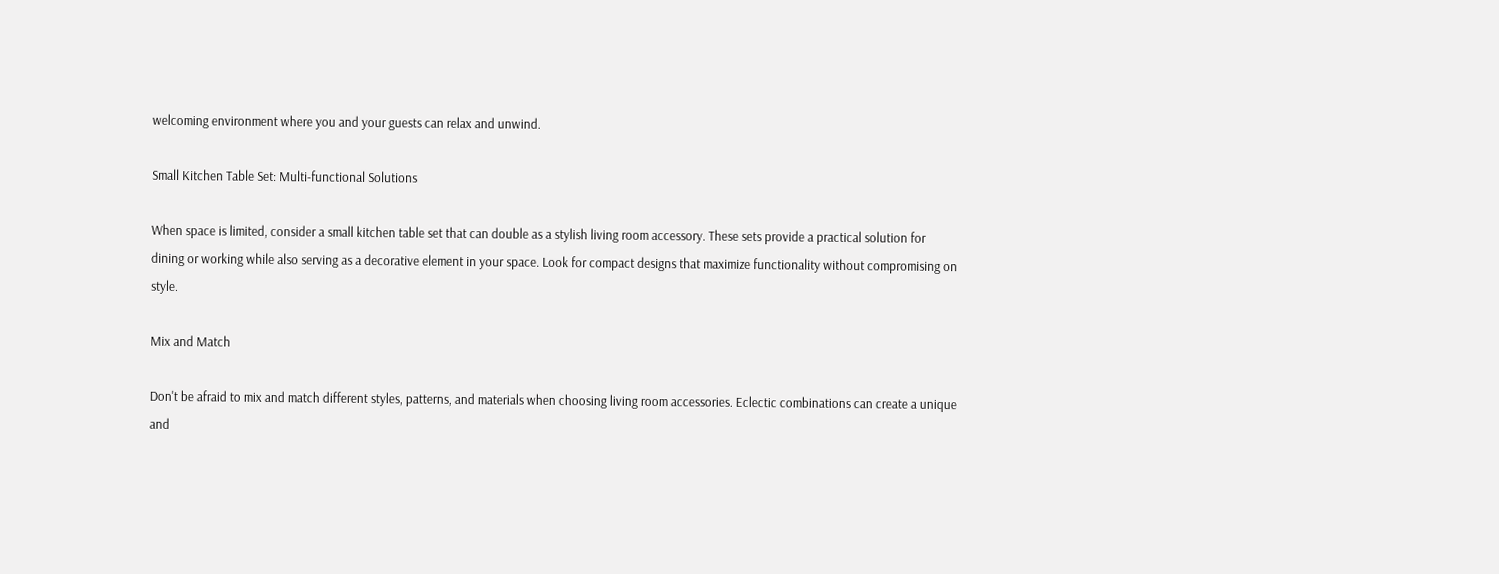welcoming environment where you and your guests can relax and unwind.

Small Kitchen Table Set: Multi-functional Solutions

When space is limited, consider a small kitchen table set that can double as a stylish living room accessory. These sets provide a practical solution for dining or working while also serving as a decorative element in your space. Look for compact designs that maximize functionality without compromising on style.

Mix and Match

Don't be afraid to mix and match different styles, patterns, and materials when choosing living room accessories. Eclectic combinations can create a unique and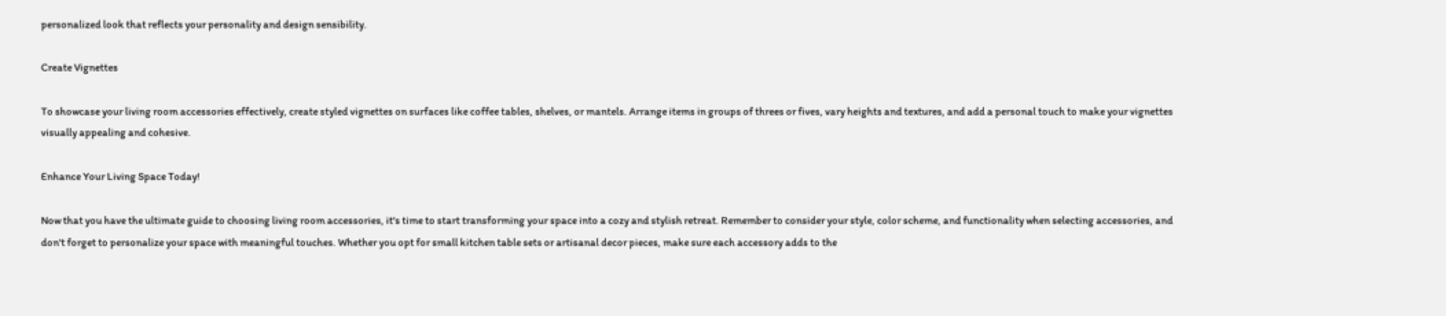personalized look that reflects your personality and design sensibility.

Create Vignettes

To showcase your living room accessories effectively, create styled vignettes on surfaces like coffee tables, shelves, or mantels. Arrange items in groups of threes or fives, vary heights and textures, and add a personal touch to make your vignettes visually appealing and cohesive.

Enhance Your Living Space Today!

Now that you have the ultimate guide to choosing living room accessories, it's time to start transforming your space into a cozy and stylish retreat. Remember to consider your style, color scheme, and functionality when selecting accessories, and don't forget to personalize your space with meaningful touches. Whether you opt for small kitchen table sets or artisanal decor pieces, make sure each accessory adds to the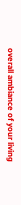overall ambiance of your living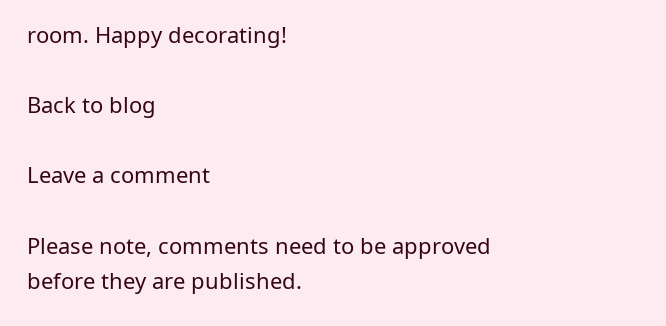room. Happy decorating!

Back to blog

Leave a comment

Please note, comments need to be approved before they are published.